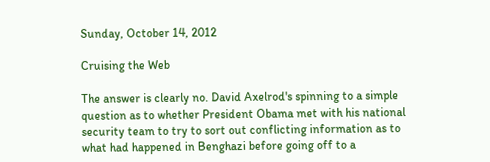Sunday, October 14, 2012

Cruising the Web

The answer is clearly no. David Axelrod's spinning to a simple question as to whether President Obama met with his national security team to try to sort out conflicting information as to what had happened in Benghazi before going off to a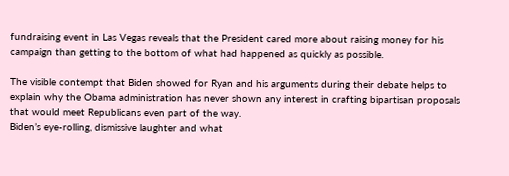fundraising event in Las Vegas reveals that the President cared more about raising money for his campaign than getting to the bottom of what had happened as quickly as possible.

The visible contempt that Biden showed for Ryan and his arguments during their debate helps to explain why the Obama administration has never shown any interest in crafting bipartisan proposals that would meet Republicans even part of the way.
Biden’s eye-rolling, dismissive laughter and what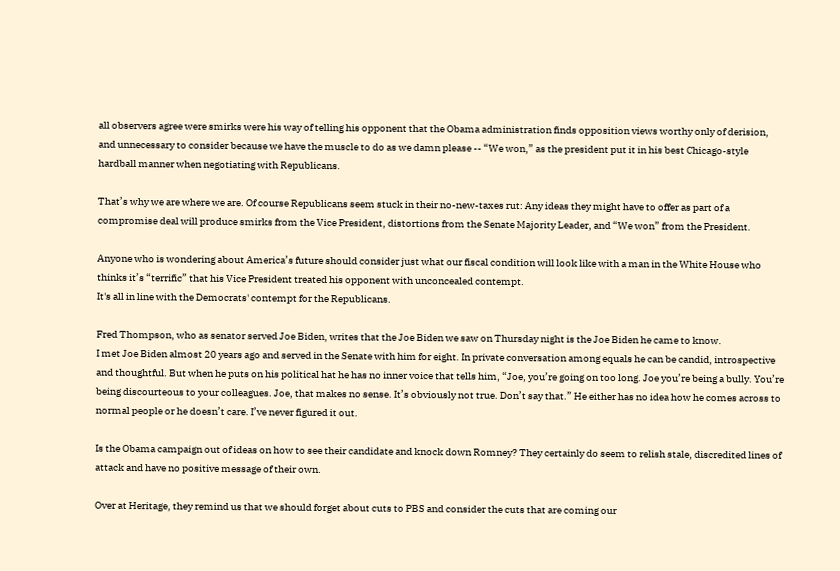all observers agree were smirks were his way of telling his opponent that the Obama administration finds opposition views worthy only of derision, and unnecessary to consider because we have the muscle to do as we damn please -- “We won,” as the president put it in his best Chicago-style hardball manner when negotiating with Republicans.

That’s why we are where we are. Of course Republicans seem stuck in their no-new-taxes rut: Any ideas they might have to offer as part of a compromise deal will produce smirks from the Vice President, distortions from the Senate Majority Leader, and “We won” from the President.

Anyone who is wondering about America’s future should consider just what our fiscal condition will look like with a man in the White House who thinks it’s “terrific” that his Vice President treated his opponent with unconcealed contempt.
It's all in line with the Democrats' contempt for the Republicans.

Fred Thompson, who as senator served Joe Biden, writes that the Joe Biden we saw on Thursday night is the Joe Biden he came to know.
I met Joe Biden almost 20 years ago and served in the Senate with him for eight. In private conversation among equals he can be candid, introspective and thoughtful. But when he puts on his political hat he has no inner voice that tells him, “Joe, you’re going on too long. Joe you’re being a bully. You’re being discourteous to your colleagues. Joe, that makes no sense. It’s obviously not true. Don’t say that.” He either has no idea how he comes across to normal people or he doesn’t care. I’ve never figured it out.

Is the Obama campaign out of ideas on how to see their candidate and knock down Romney? They certainly do seem to relish stale, discredited lines of attack and have no positive message of their own.

Over at Heritage, they remind us that we should forget about cuts to PBS and consider the cuts that are coming our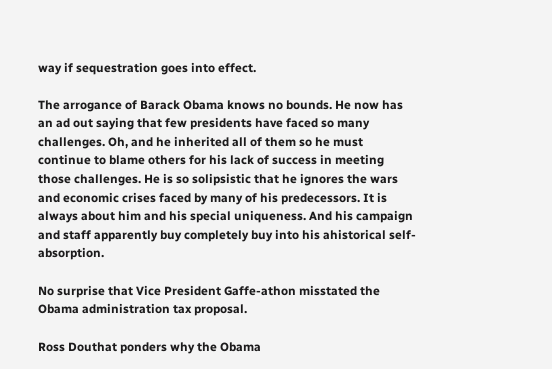way if sequestration goes into effect.

The arrogance of Barack Obama knows no bounds. He now has an ad out saying that few presidents have faced so many challenges. Oh, and he inherited all of them so he must continue to blame others for his lack of success in meeting those challenges. He is so solipsistic that he ignores the wars and economic crises faced by many of his predecessors. It is always about him and his special uniqueness. And his campaign and staff apparently buy completely buy into his ahistorical self-absorption.

No surprise that Vice President Gaffe-athon misstated the Obama administration tax proposal.

Ross Douthat ponders why the Obama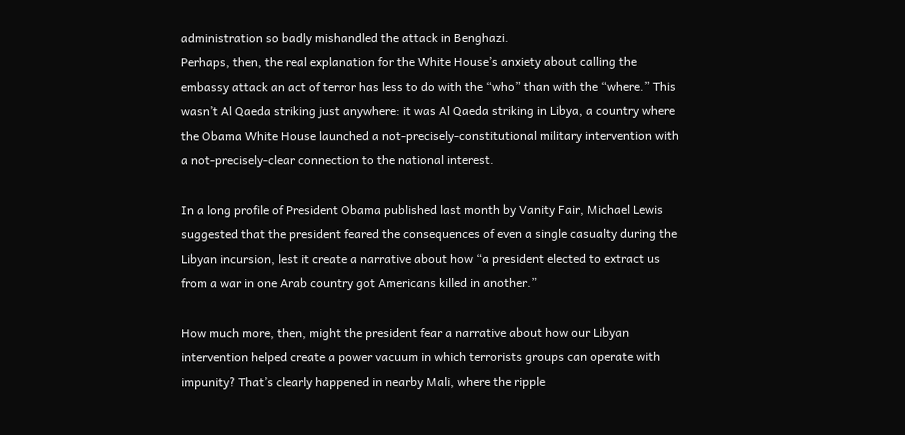administration so badly mishandled the attack in Benghazi.
Perhaps, then, the real explanation for the White House’s anxiety about calling the embassy attack an act of terror has less to do with the “who” than with the “where.” This wasn’t Al Qaeda striking just anywhere: it was Al Qaeda striking in Libya, a country where the Obama White House launched a not-precisely-constitutional military intervention with a not-precisely-clear connection to the national interest.

In a long profile of President Obama published last month by Vanity Fair, Michael Lewis suggested that the president feared the consequences of even a single casualty during the Libyan incursion, lest it create a narrative about how “a president elected to extract us from a war in one Arab country got Americans killed in another.”

How much more, then, might the president fear a narrative about how our Libyan intervention helped create a power vacuum in which terrorists groups can operate with impunity? That’s clearly happened in nearby Mali, where the ripple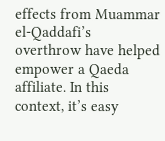effects from Muammar el-Qaddafi’s overthrow have helped empower a Qaeda affiliate. In this context, it’s easy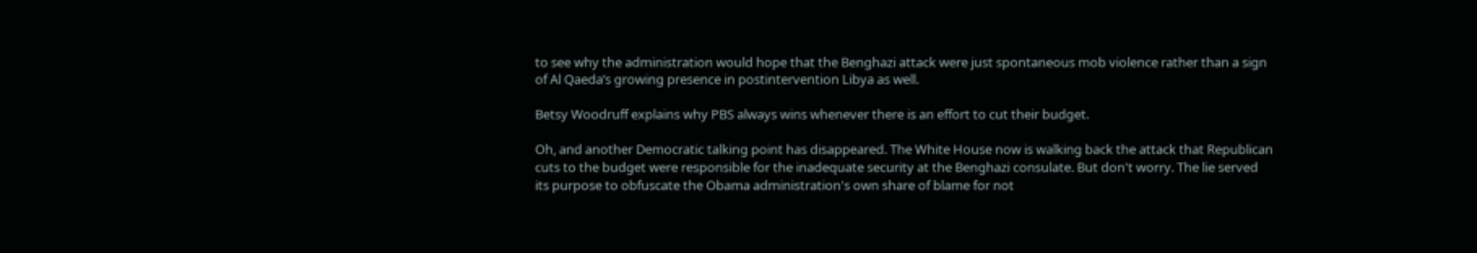to see why the administration would hope that the Benghazi attack were just spontaneous mob violence rather than a sign of Al Qaeda’s growing presence in postintervention Libya as well.

Betsy Woodruff explains why PBS always wins whenever there is an effort to cut their budget.

Oh, and another Democratic talking point has disappeared. The White House now is walking back the attack that Republican cuts to the budget were responsible for the inadequate security at the Benghazi consulate. But don't worry. The lie served its purpose to obfuscate the Obama administration's own share of blame for not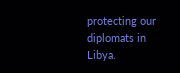protecting our diplomats in Libya.